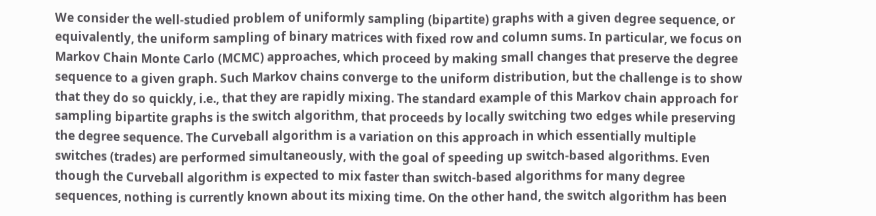We consider the well-studied problem of uniformly sampling (bipartite) graphs with a given degree sequence, or equivalently, the uniform sampling of binary matrices with fixed row and column sums. In particular, we focus on Markov Chain Monte Carlo (MCMC) approaches, which proceed by making small changes that preserve the degree sequence to a given graph. Such Markov chains converge to the uniform distribution, but the challenge is to show that they do so quickly, i.e., that they are rapidly mixing. The standard example of this Markov chain approach for sampling bipartite graphs is the switch algorithm, that proceeds by locally switching two edges while preserving the degree sequence. The Curveball algorithm is a variation on this approach in which essentially multiple switches (trades) are performed simultaneously, with the goal of speeding up switch-based algorithms. Even though the Curveball algorithm is expected to mix faster than switch-based algorithms for many degree sequences, nothing is currently known about its mixing time. On the other hand, the switch algorithm has been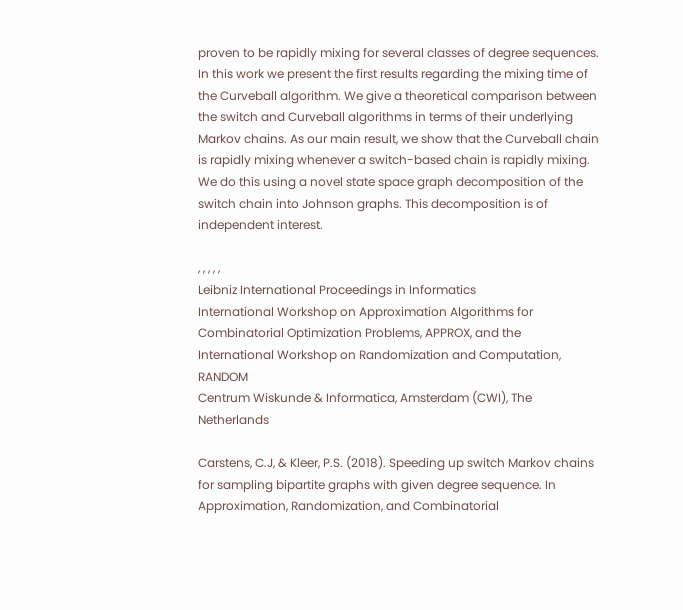proven to be rapidly mixing for several classes of degree sequences. In this work we present the first results regarding the mixing time of the Curveball algorithm. We give a theoretical comparison between the switch and Curveball algorithms in terms of their underlying Markov chains. As our main result, we show that the Curveball chain is rapidly mixing whenever a switch-based chain is rapidly mixing. We do this using a novel state space graph decomposition of the switch chain into Johnson graphs. This decomposition is of independent interest.

, , , , ,
Leibniz International Proceedings in Informatics
International Workshop on Approximation Algorithms for Combinatorial Optimization Problems, APPROX, and the International Workshop on Randomization and Computation, RANDOM
Centrum Wiskunde & Informatica, Amsterdam (CWI), The Netherlands

Carstens, C.J, & Kleer, P.S. (2018). Speeding up switch Markov chains for sampling bipartite graphs with given degree sequence. In Approximation, Randomization, and Combinatorial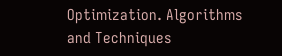Optimization. Algorithms and Techniques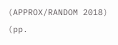(APPROX/RANDOM 2018) (pp.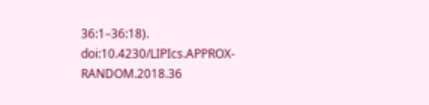36:1–36:18). doi:10.4230/LIPIcs.APPROX-RANDOM.2018.36